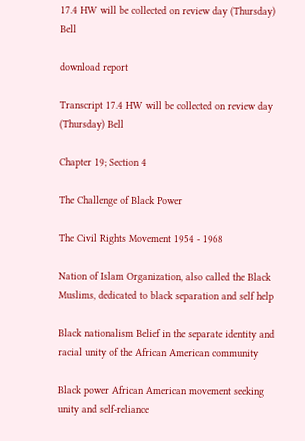17.4 HW will be collected on review day (Thursday) Bell

download report

Transcript 17.4 HW will be collected on review day (Thursday) Bell

Chapter 19; Section 4

The Challenge of Black Power

The Civil Rights Movement 1954 - 1968

Nation of Islam Organization, also called the Black Muslims, dedicated to black separation and self help

Black nationalism Belief in the separate identity and racial unity of the African American community

Black power African American movement seeking unity and self-reliance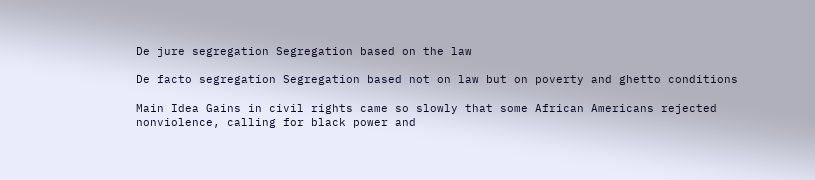De jure segregation Segregation based on the law

De facto segregation Segregation based not on law but on poverty and ghetto conditions

Main Idea Gains in civil rights came so slowly that some African Americans rejected nonviolence, calling for black power and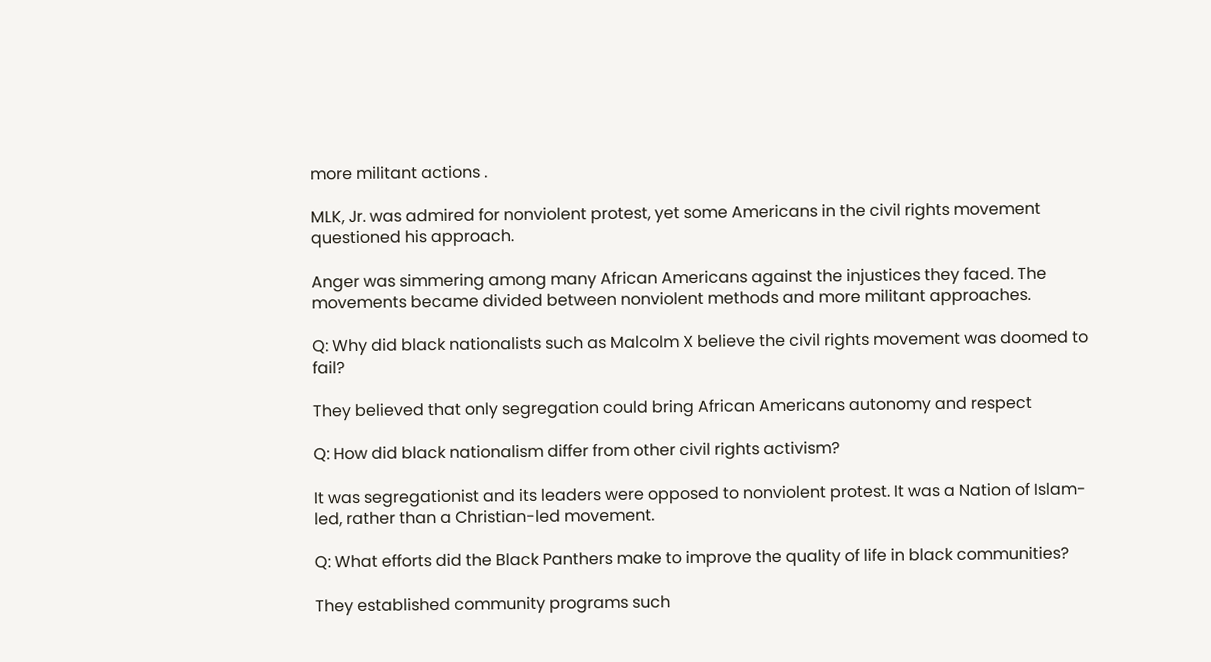more militant actions .

MLK, Jr. was admired for nonviolent protest, yet some Americans in the civil rights movement questioned his approach.

Anger was simmering among many African Americans against the injustices they faced. The movements became divided between nonviolent methods and more militant approaches.

Q: Why did black nationalists such as Malcolm X believe the civil rights movement was doomed to fail?

They believed that only segregation could bring African Americans autonomy and respect

Q: How did black nationalism differ from other civil rights activism?

It was segregationist and its leaders were opposed to nonviolent protest. It was a Nation of Islam-led, rather than a Christian-led movement.

Q: What efforts did the Black Panthers make to improve the quality of life in black communities?

They established community programs such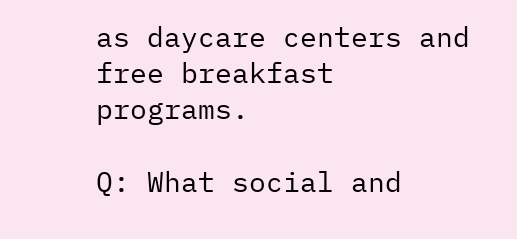as daycare centers and free breakfast programs.

Q: What social and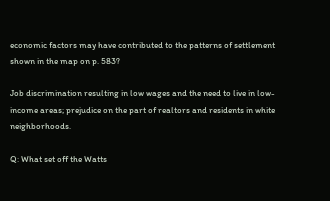economic factors may have contributed to the patterns of settlement shown in the map on p. 583?

Job discrimination resulting in low wages and the need to live in low-income areas; prejudice on the part of realtors and residents in white neighborhoods.

Q: What set off the Watts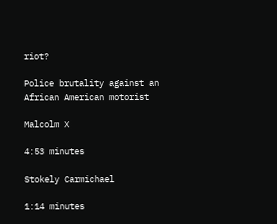riot?

Police brutality against an African American motorist

Malcolm X

4:53 minutes

Stokely Carmichael

1:14 minutes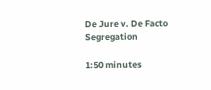De Jure v. De Facto Segregation

1:50 minutes